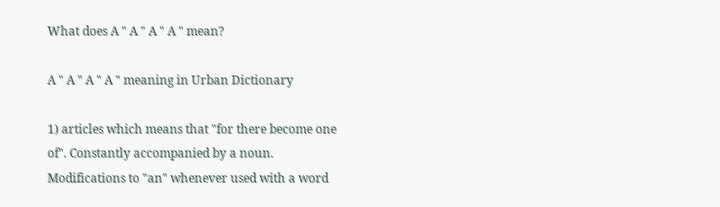What does A " A " A " A " mean?

A " A " A " A " meaning in Urban Dictionary

1) articles which means that "for there become one of". Constantly accompanied by a noun. Modifications to "an" whenever used with a word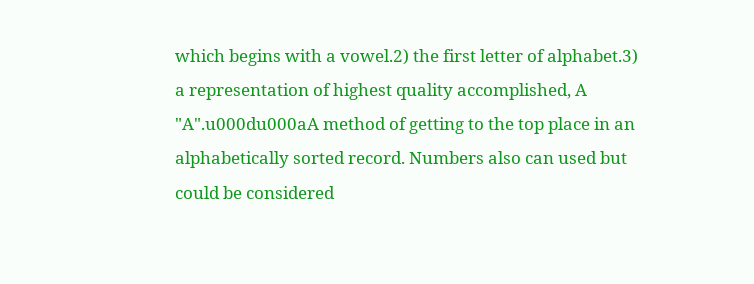which begins with a vowel.2) the first letter of alphabet.3) a representation of highest quality accomplished, A "A".u000du000aA method of getting to the top place in an alphabetically sorted record. Numbers also can used but could be considered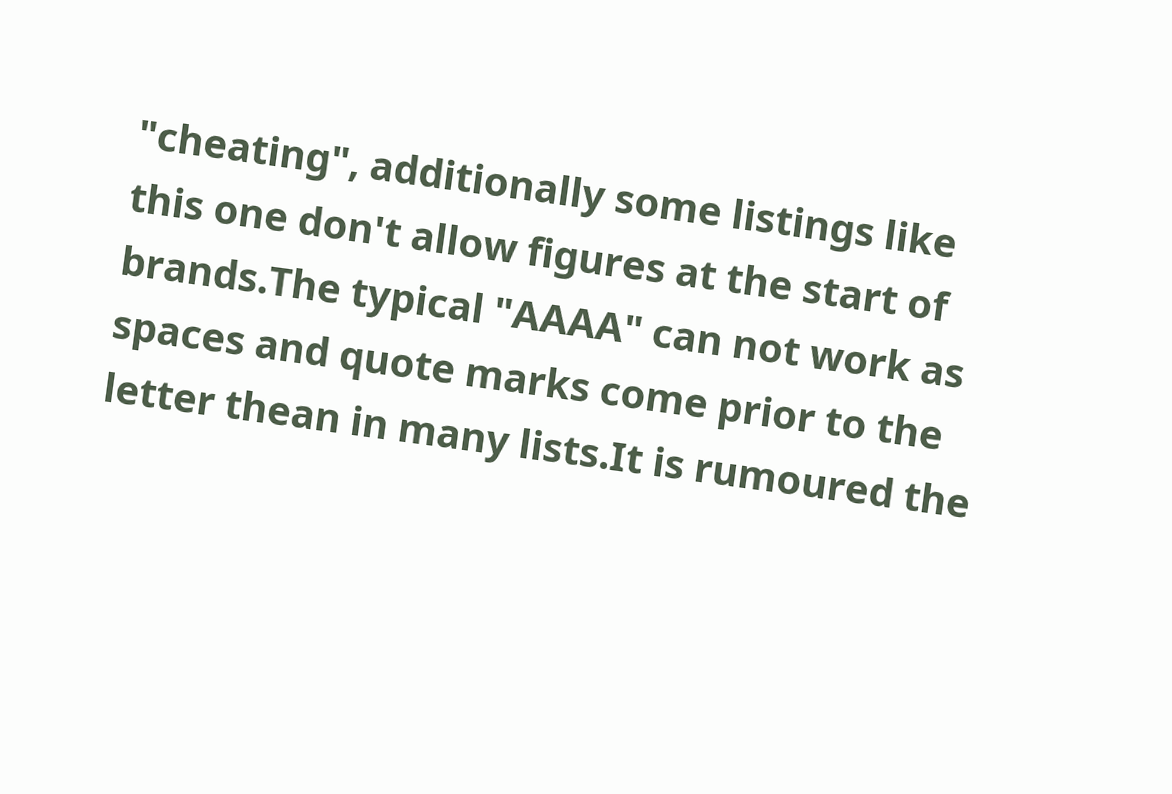"cheating", additionally some listings like this one don't allow figures at the start of brands.The typical "AAAA" can not work as spaces and quote marks come prior to the letter thean in many lists.It is rumoured the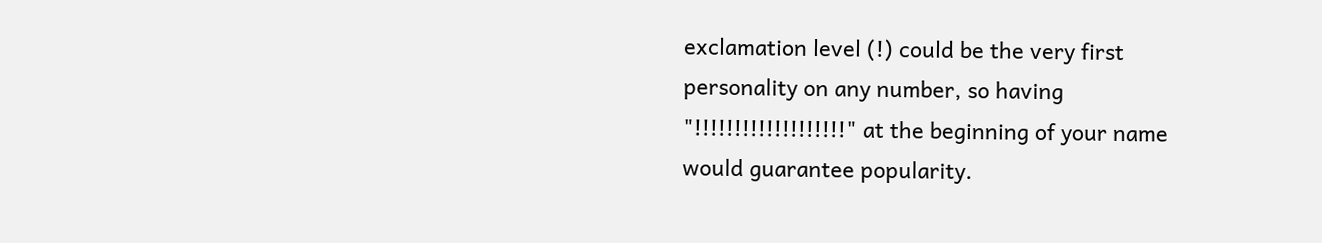exclamation level (!) could be the very first personality on any number, so having "!!!!!!!!!!!!!!!!!!!" at the beginning of your name would guarantee popularity.